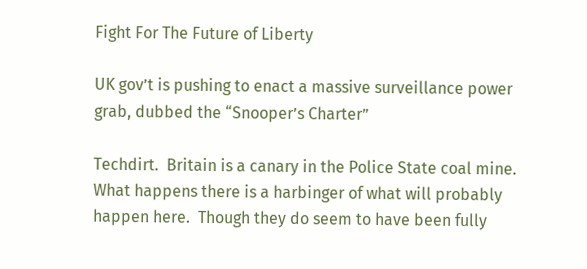Fight For The Future of Liberty

UK gov’t is pushing to enact a massive surveillance power grab, dubbed the “Snooper’s Charter”

Techdirt.  Britain is a canary in the Police State coal mine.  What happens there is a harbinger of what will probably happen here.  Though they do seem to have been fully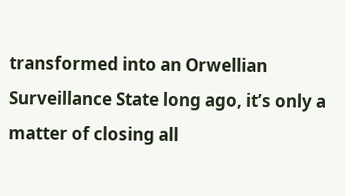transformed into an Orwellian Surveillance State long ago, it’s only a matter of closing all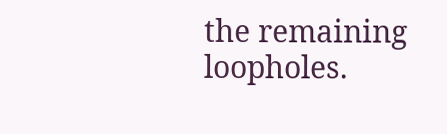the remaining loopholes.